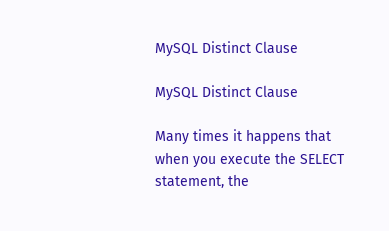MySQL Distinct Clause

MySQL Distinct Clause

Many times it happens that when you execute the SELECT statement, the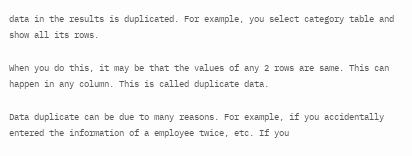data in the results is duplicated. For example, you select category table and show all its rows.

When you do this, it may be that the values of any 2 rows are same. This can happen in any column. This is called duplicate data.

Data duplicate can be due to many reasons. For example, if you accidentally entered the information of a employee twice, etc. If you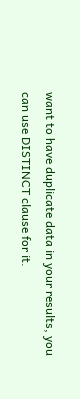want to have duplicate data in your results, you can use DISTINCT clause for it.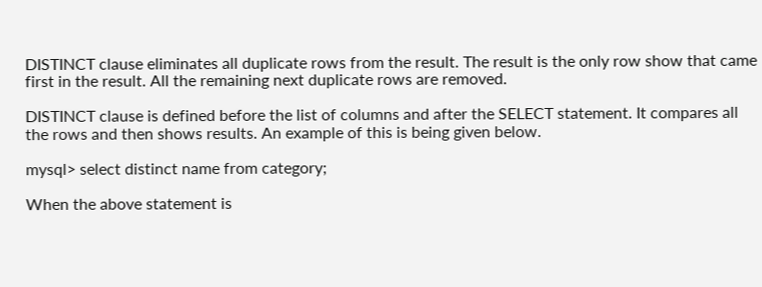DISTINCT clause eliminates all duplicate rows from the result. The result is the only row show that came first in the result. All the remaining next duplicate rows are removed.

DISTINCT clause is defined before the list of columns and after the SELECT statement. It compares all the rows and then shows results. An example of this is being given below.

mysql> select distinct name from category;

When the above statement is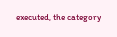executed, the category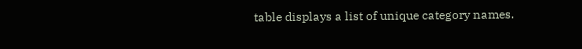table displays a list of unique category names.